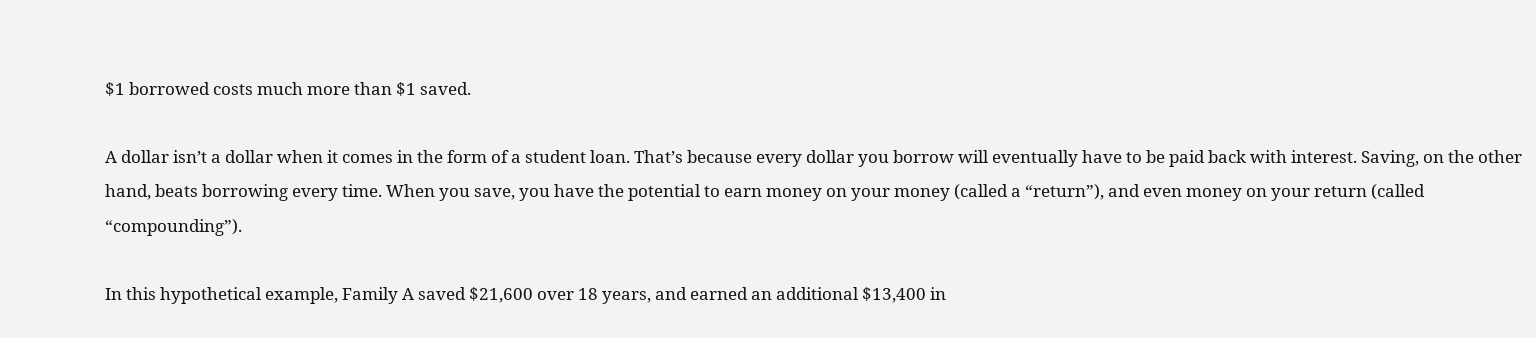$1 borrowed costs much more than $1 saved.

A dollar isn’t a dollar when it comes in the form of a student loan. That’s because every dollar you borrow will eventually have to be paid back with interest. Saving, on the other hand, beats borrowing every time. When you save, you have the potential to earn money on your money (called a “return”), and even money on your return (called “compounding”).

In this hypothetical example, Family A saved $21,600 over 18 years, and earned an additional $13,400 in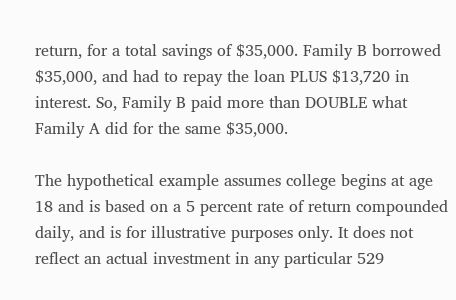return, for a total savings of $35,000. Family B borrowed $35,000, and had to repay the loan PLUS $13,720 in interest. So, Family B paid more than DOUBLE what Family A did for the same $35,000.

The hypothetical example assumes college begins at age 18 and is based on a 5 percent rate of return compounded daily, and is for illustrative purposes only. It does not reflect an actual investment in any particular 529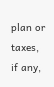plan or taxes, if any,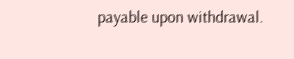payable upon withdrawal.